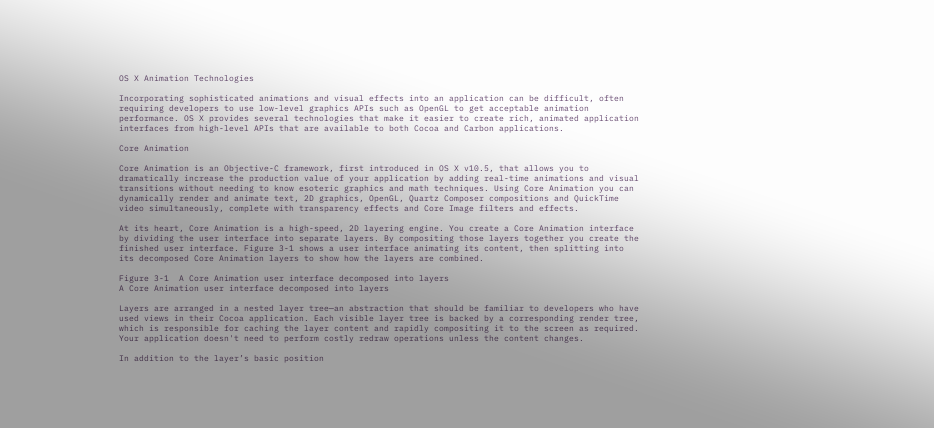OS X Animation Technologies

Incorporating sophisticated animations and visual effects into an application can be difficult, often requiring developers to use low-level graphics APIs such as OpenGL to get acceptable animation performance. OS X provides several technologies that make it easier to create rich, animated application interfaces from high-level APIs that are available to both Cocoa and Carbon applications.

Core Animation

Core Animation is an Objective-C framework, first introduced in OS X v10.5, that allows you to dramatically increase the production value of your application by adding real-time animations and visual transitions without needing to know esoteric graphics and math techniques. Using Core Animation you can dynamically render and animate text, 2D graphics, OpenGL, Quartz Composer compositions and QuickTime video simultaneously, complete with transparency effects and Core Image filters and effects.

At its heart, Core Animation is a high-speed, 2D layering engine. You create a Core Animation interface by dividing the user interface into separate layers. By compositing those layers together you create the finished user interface. Figure 3-1 shows a user interface animating its content, then splitting into its decomposed Core Animation layers to show how the layers are combined.

Figure 3-1  A Core Animation user interface decomposed into layers
A Core Animation user interface decomposed into layers

Layers are arranged in a nested layer tree—an abstraction that should be familiar to developers who have used views in their Cocoa application. Each visible layer tree is backed by a corresponding render tree, which is responsible for caching the layer content and rapidly compositing it to the screen as required. Your application doesn't need to perform costly redraw operations unless the content changes.

In addition to the layer’s basic position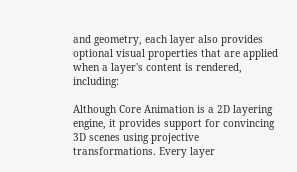and geometry, each layer also provides optional visual properties that are applied when a layer's content is rendered, including:

Although Core Animation is a 2D layering engine, it provides support for convincing 3D scenes using projective transformations. Every layer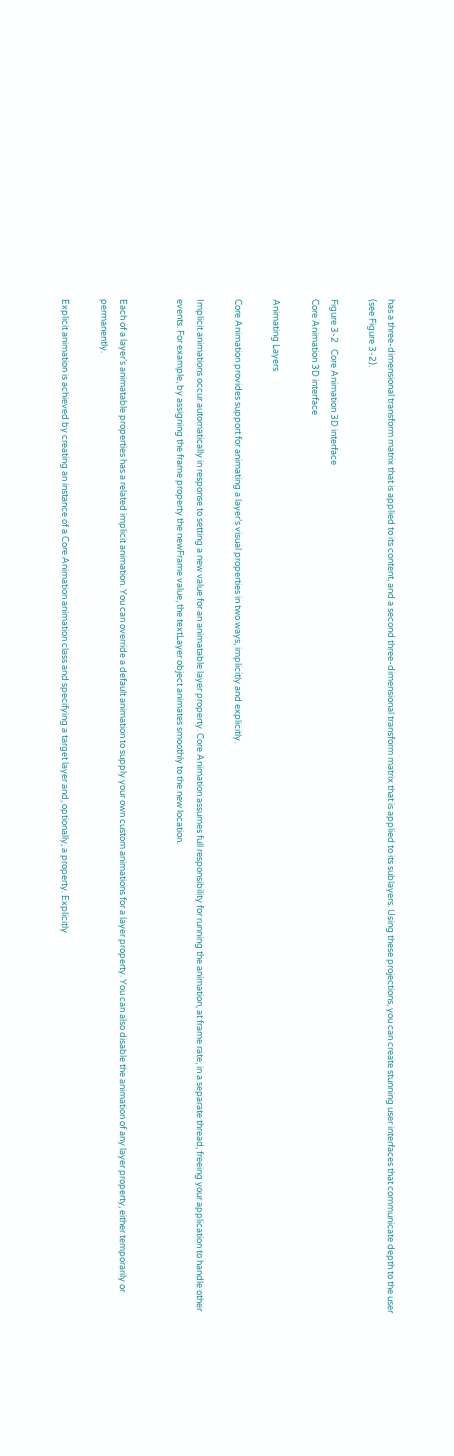has a three-dimensional transform matrix that is applied to its content, and a second three-dimensional transform matrix that is applied to its sublayers. Using these projections, you can create stunning user interfaces that communicate depth to the user (see Figure 3-2).

Figure 3-2   Core Animation 3D interface
Core Animation 3D interface

Animating Layers

Core Animation provides support for animating a layer’s visual properties in two ways, implicitly and explicitly.

Implicit animations occur automatically in response to setting a new value for an animatable layer property. Core Animation assumes full responsibility for running the animation, at frame rate, in a separate thread, freeing your application to handle other events. For example, by assigning the frame property the newFrame value, the textLayer object animates smoothly to the new location.


Each of a layer’s animatable properties has a related implicit animation. You can override a default animation to supply your own custom animations for a layer property. You can also disable the animation of any layer property, either temporarily or permanently.

Explicit animation is achieved by creating an instance of a Core Animation animation class and specifying a target layer and, optionally, a property. Explicitly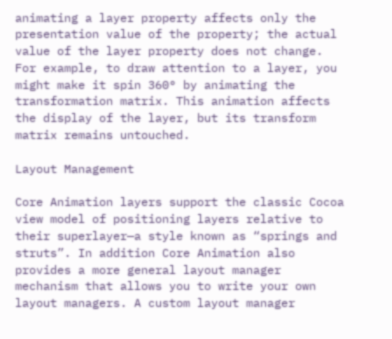animating a layer property affects only the presentation value of the property; the actual value of the layer property does not change. For example, to draw attention to a layer, you might make it spin 360° by animating the transformation matrix. This animation affects the display of the layer, but its transform matrix remains untouched.

Layout Management

Core Animation layers support the classic Cocoa view model of positioning layers relative to their superlayer—a style known as “springs and struts”. In addition Core Animation also provides a more general layout manager mechanism that allows you to write your own layout managers. A custom layout manager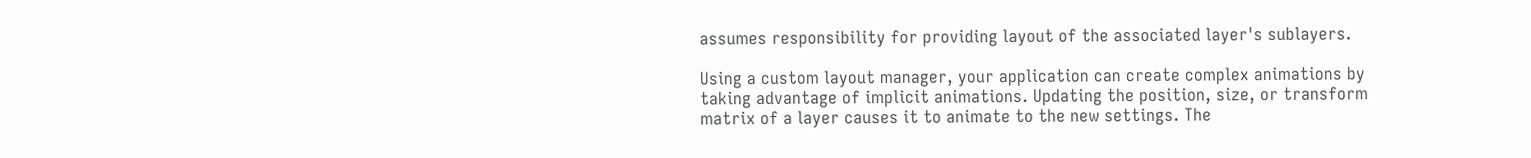assumes responsibility for providing layout of the associated layer's sublayers.

Using a custom layout manager, your application can create complex animations by taking advantage of implicit animations. Updating the position, size, or transform matrix of a layer causes it to animate to the new settings. The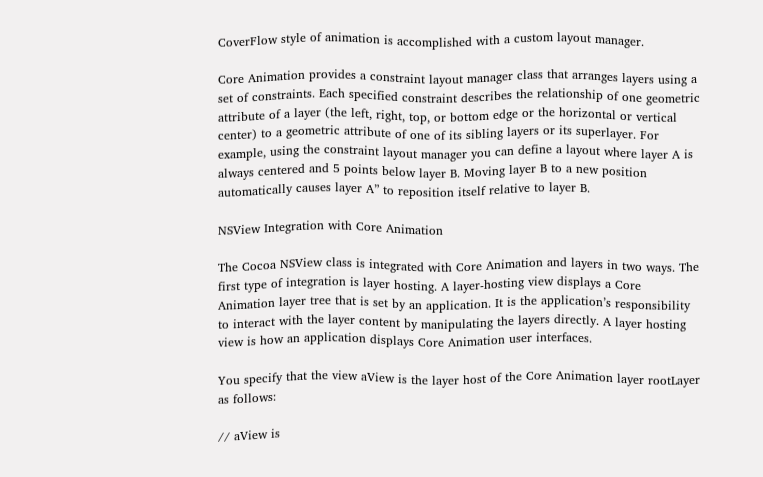CoverFlow style of animation is accomplished with a custom layout manager.

Core Animation provides a constraint layout manager class that arranges layers using a set of constraints. Each specified constraint describes the relationship of one geometric attribute of a layer (the left, right, top, or bottom edge or the horizontal or vertical center) to a geometric attribute of one of its sibling layers or its superlayer. For example, using the constraint layout manager you can define a layout where layer A is always centered and 5 points below layer B. Moving layer B to a new position automatically causes layer A” to reposition itself relative to layer B.

NSView Integration with Core Animation

The Cocoa NSView class is integrated with Core Animation and layers in two ways. The first type of integration is layer hosting. A layer-hosting view displays a Core Animation layer tree that is set by an application. It is the application’s responsibility to interact with the layer content by manipulating the layers directly. A layer hosting view is how an application displays Core Animation user interfaces.

You specify that the view aView is the layer host of the Core Animation layer rootLayer as follows:

// aView is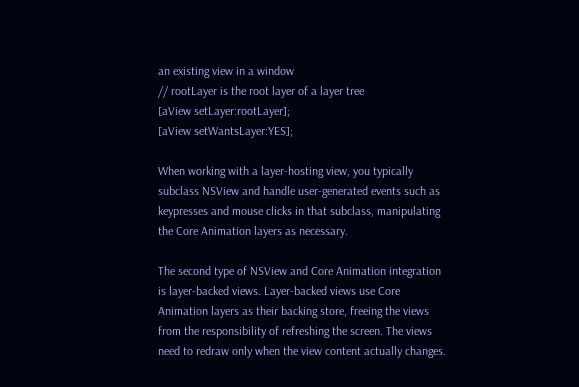an existing view in a window
// rootLayer is the root layer of a layer tree
[aView setLayer:rootLayer];
[aView setWantsLayer:YES];

When working with a layer-hosting view, you typically subclass NSView and handle user-generated events such as keypresses and mouse clicks in that subclass, manipulating the Core Animation layers as necessary.

The second type of NSView and Core Animation integration is layer-backed views. Layer-backed views use Core Animation layers as their backing store, freeing the views from the responsibility of refreshing the screen. The views need to redraw only when the view content actually changes.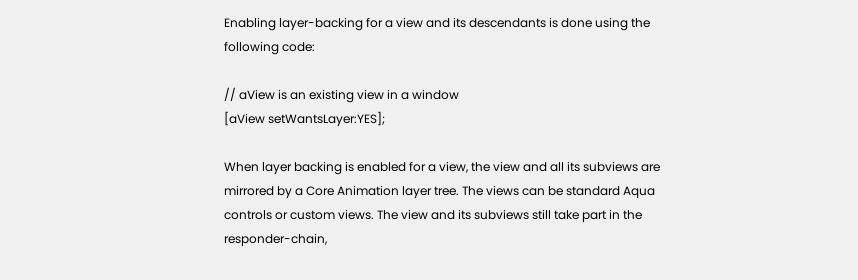Enabling layer-backing for a view and its descendants is done using the following code:

// aView is an existing view in a window
[aView setWantsLayer:YES];

When layer backing is enabled for a view, the view and all its subviews are mirrored by a Core Animation layer tree. The views can be standard Aqua controls or custom views. The view and its subviews still take part in the responder-chain,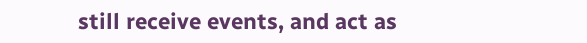still receive events, and act as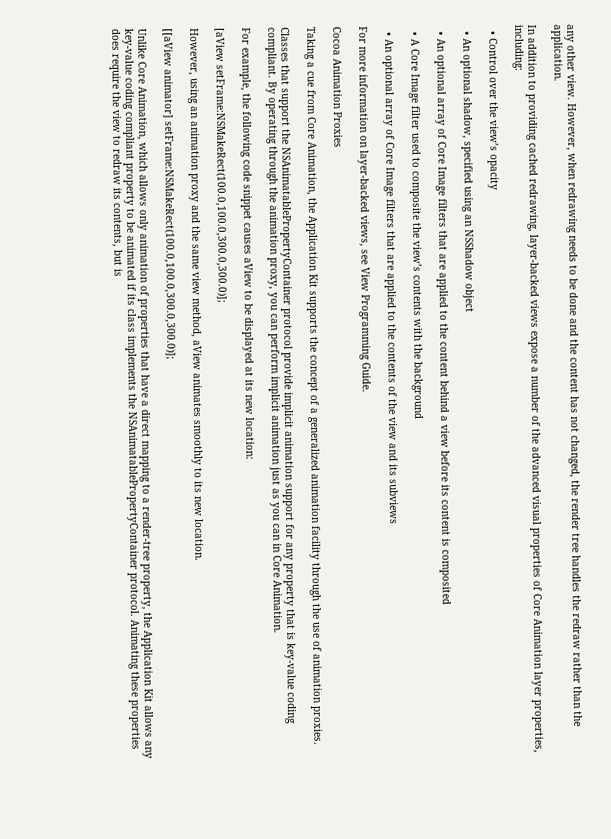any other view. However, when redrawing needs to be done and the content has not changed, the render tree handles the redraw rather than the application.

In addition to providing cached redrawing, layer-backed views expose a number of the advanced visual properties of Core Animation layer properties, including:

  • Control over the view’s opacity

  • An optional shadow, specified using an NSShadow object

  • An optional array of Core Image filters that are applied to the content behind a view before its content is composited

  • A Core Image filter used to composite the view’s contents with the background

  • An optional array of Core Image filters that are applied to the contents of the view and its subviews

For more information on layer-backed views, see View Programming Guide.

Cocoa Animation Proxies

Taking a cue from Core Animation, the Application Kit supports the concept of a generalized animation facility through the use of animation proxies.

Classes that support the NSAnimatablePropertyContainer protocol provide implicit animation support for any property that is key-value coding compliant. By operating through the animation proxy, you can perform implicit animation just as you can in Core Animation.

For example, the following code snippet causes aView to be displayed at its new location:

[aView setFrame:NSMakeRect(100.0,100.0,300.0,300.0)];

However, using an animation proxy and the same view method, aView animates smoothly to its new location.

[[aView animator] setFrame:NSMakeRect(100.0,100.0,300.0,300.0)];

Unlike Core Animation, which allows only animation of properties that have a direct mapping to a render-tree property, the Application Kit allows any key-value coding compliant property to be animated if its class implements the NSAnimatablePropertyContainer protocol. Animating these properties does require the view to redraw its contents, but is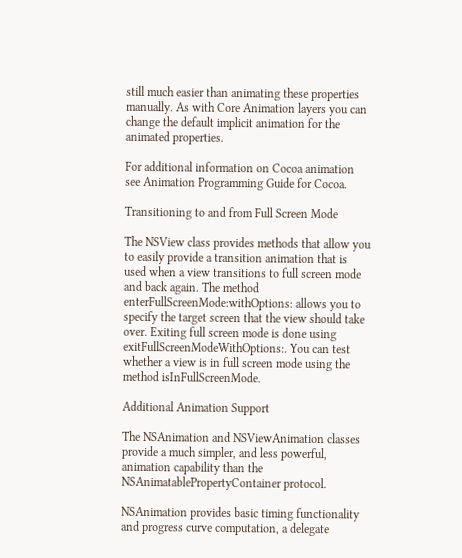still much easier than animating these properties manually. As with Core Animation layers you can change the default implicit animation for the animated properties.

For additional information on Cocoa animation see Animation Programming Guide for Cocoa.

Transitioning to and from Full Screen Mode

The NSView class provides methods that allow you to easily provide a transition animation that is used when a view transitions to full screen mode and back again. The method enterFullScreenMode:withOptions: allows you to specify the target screen that the view should take over. Exiting full screen mode is done using exitFullScreenModeWithOptions:. You can test whether a view is in full screen mode using the method isInFullScreenMode.

Additional Animation Support

The NSAnimation and NSViewAnimation classes provide a much simpler, and less powerful, animation capability than the NSAnimatablePropertyContainer protocol.

NSAnimation provides basic timing functionality and progress curve computation, a delegate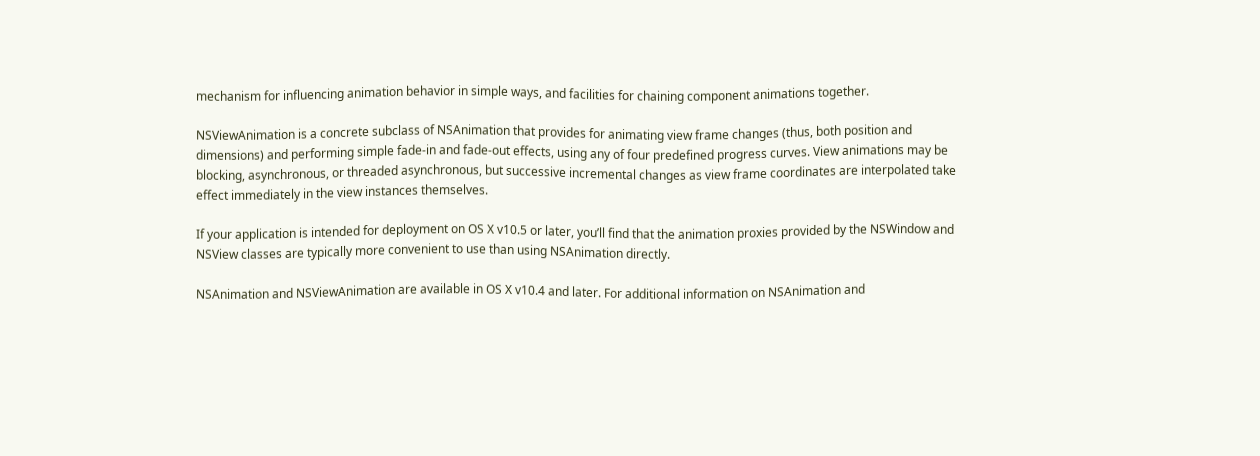mechanism for influencing animation behavior in simple ways, and facilities for chaining component animations together.

NSViewAnimation is a concrete subclass of NSAnimation that provides for animating view frame changes (thus, both position and dimensions) and performing simple fade-in and fade-out effects, using any of four predefined progress curves. View animations may be blocking, asynchronous, or threaded asynchronous, but successive incremental changes as view frame coordinates are interpolated take effect immediately in the view instances themselves.

If your application is intended for deployment on OS X v10.5 or later, you’ll find that the animation proxies provided by the NSWindow and NSView classes are typically more convenient to use than using NSAnimation directly.

NSAnimation and NSViewAnimation are available in OS X v10.4 and later. For additional information on NSAnimation and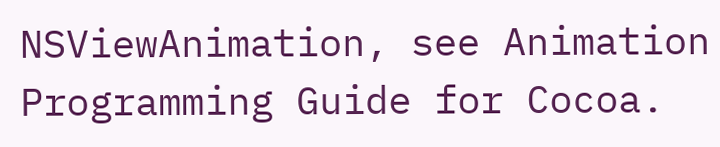NSViewAnimation, see Animation Programming Guide for Cocoa.